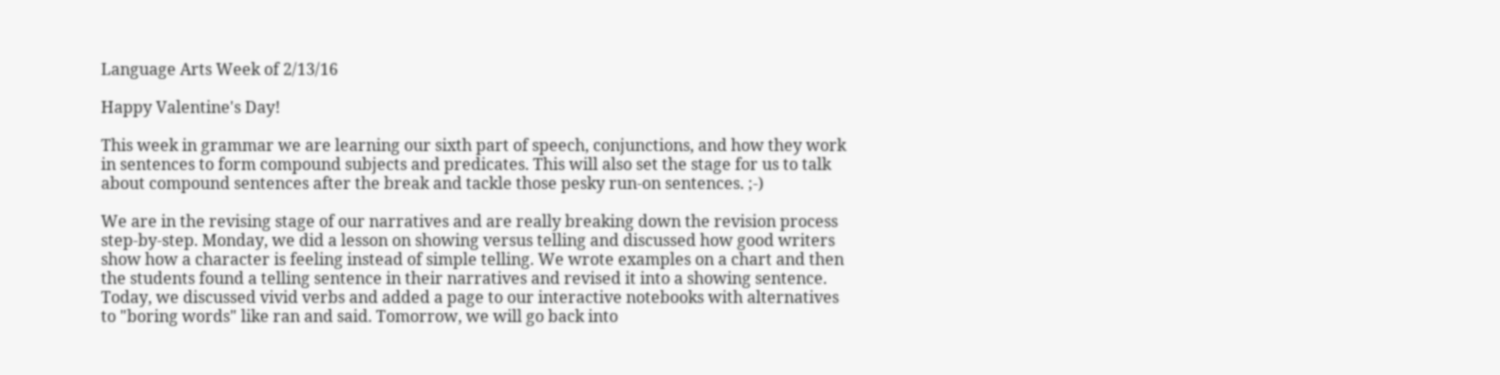Language Arts Week of 2/13/16

Happy Valentine's Day!

This week in grammar we are learning our sixth part of speech, conjunctions, and how they work in sentences to form compound subjects and predicates. This will also set the stage for us to talk about compound sentences after the break and tackle those pesky run-on sentences. ;-)

We are in the revising stage of our narratives and are really breaking down the revision process step-by-step. Monday, we did a lesson on showing versus telling and discussed how good writers show how a character is feeling instead of simple telling. We wrote examples on a chart and then the students found a telling sentence in their narratives and revised it into a showing sentence. Today, we discussed vivid verbs and added a page to our interactive notebooks with alternatives to "boring words" like ran and said. Tomorrow, we will go back into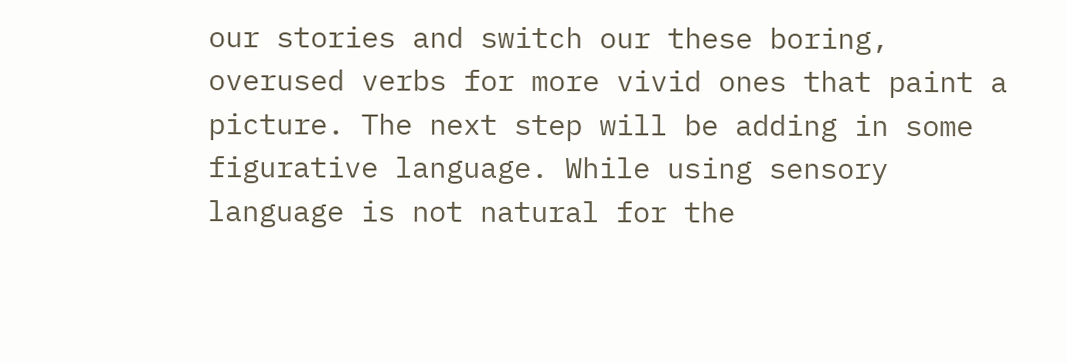our stories and switch our these boring, overused verbs for more vivid ones that paint a picture. The next step will be adding in some figurative language. While using sensory language is not natural for the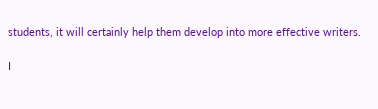students, it will certainly help them develop into more effective writers.

I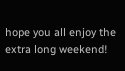hope you all enjoy the extra long weekend!